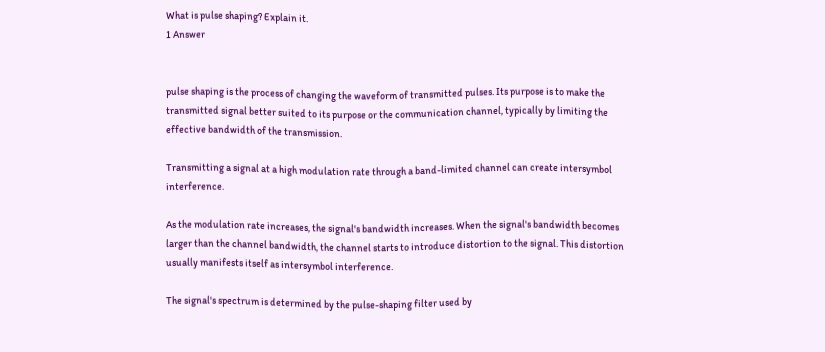What is pulse shaping? Explain it.
1 Answer


pulse shaping is the process of changing the waveform of transmitted pulses. Its purpose is to make the transmitted signal better suited to its purpose or the communication channel, typically by limiting the effective bandwidth of the transmission.

Transmitting a signal at a high modulation rate through a band-limited channel can create intersymbol interference.

As the modulation rate increases, the signal's bandwidth increases. When the signal's bandwidth becomes larger than the channel bandwidth, the channel starts to introduce distortion to the signal. This distortion usually manifests itself as intersymbol interference.

The signal's spectrum is determined by the pulse-shaping filter used by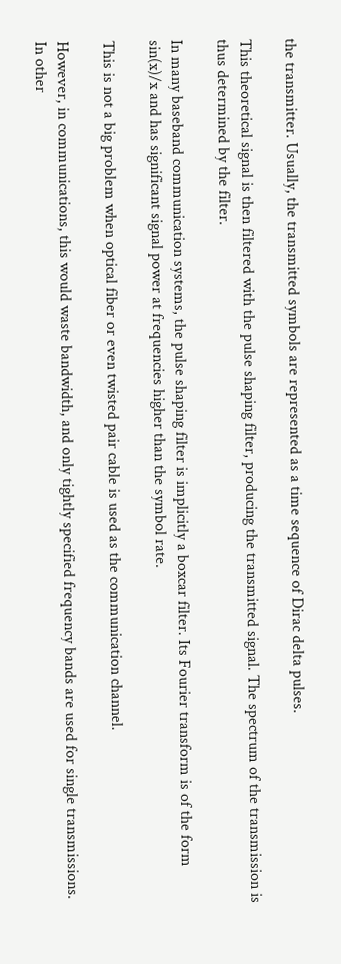the transmitter. Usually, the transmitted symbols are represented as a time sequence of Dirac delta pulses.

This theoretical signal is then filtered with the pulse shaping filter, producing the transmitted signal. The spectrum of the transmission is thus determined by the filter.

In many baseband communication systems, the pulse shaping filter is implicitly a boxcar filter. Its Fourier transform is of the form sin(x)/x and has significant signal power at frequencies higher than the symbol rate.

This is not a big problem when optical fiber or even twisted pair cable is used as the communication channel.

However, in communications, this would waste bandwidth, and only tightly specified frequency bands are used for single transmissions. In other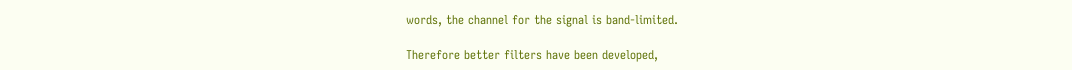words, the channel for the signal is band-limited.

Therefore better filters have been developed,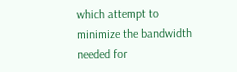which attempt to minimize the bandwidth needed for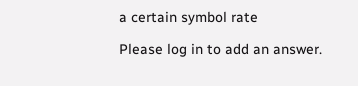a certain symbol rate

Please log in to add an answer.